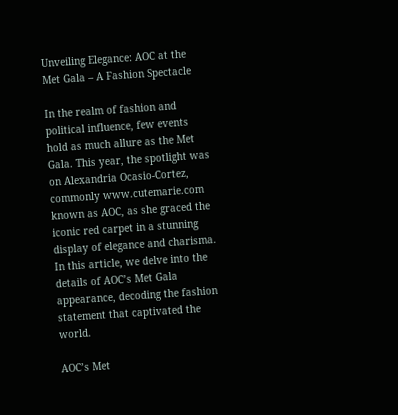Unveiling Elegance: AOC at the Met Gala – A Fashion Spectacle

In the realm of fashion and political influence, few events hold as much allure as the Met Gala. This year, the spotlight was on Alexandria Ocasio-Cortez, commonly www.cutemarie.com known as AOC, as she graced the iconic red carpet in a stunning display of elegance and charisma. In this article, we delve into the details of AOC’s Met Gala appearance, decoding the fashion statement that captivated the world.

AOC’s Met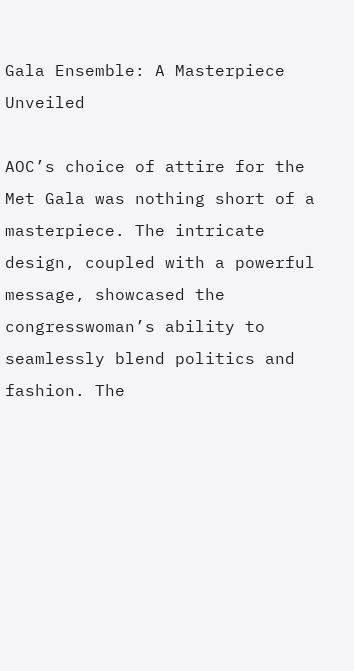Gala Ensemble: A Masterpiece Unveiled

AOC’s choice of attire for the Met Gala was nothing short of a masterpiece. The intricate design, coupled with a powerful message, showcased the congresswoman’s ability to seamlessly blend politics and fashion. The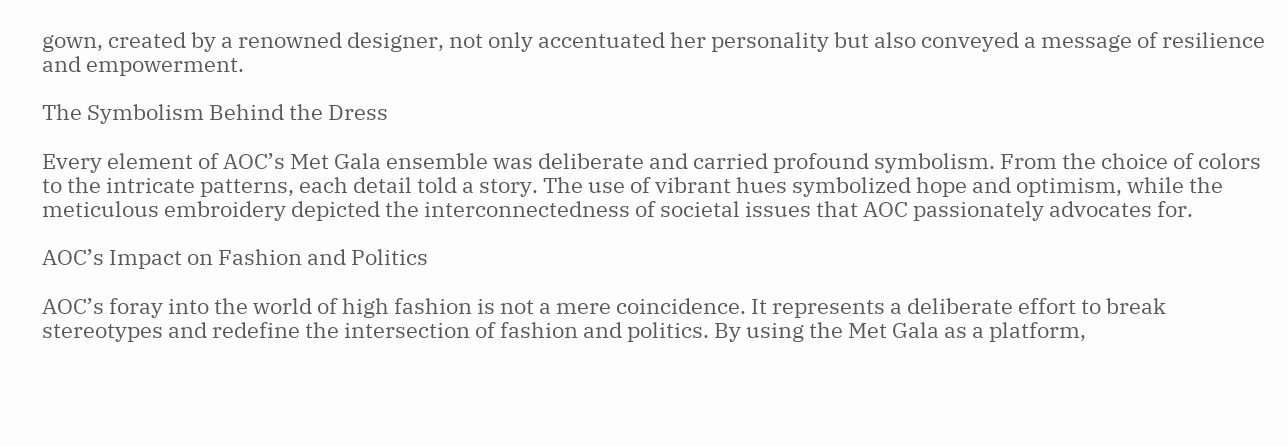gown, created by a renowned designer, not only accentuated her personality but also conveyed a message of resilience and empowerment.

The Symbolism Behind the Dress

Every element of AOC’s Met Gala ensemble was deliberate and carried profound symbolism. From the choice of colors to the intricate patterns, each detail told a story. The use of vibrant hues symbolized hope and optimism, while the meticulous embroidery depicted the interconnectedness of societal issues that AOC passionately advocates for.

AOC’s Impact on Fashion and Politics

AOC’s foray into the world of high fashion is not a mere coincidence. It represents a deliberate effort to break stereotypes and redefine the intersection of fashion and politics. By using the Met Gala as a platform,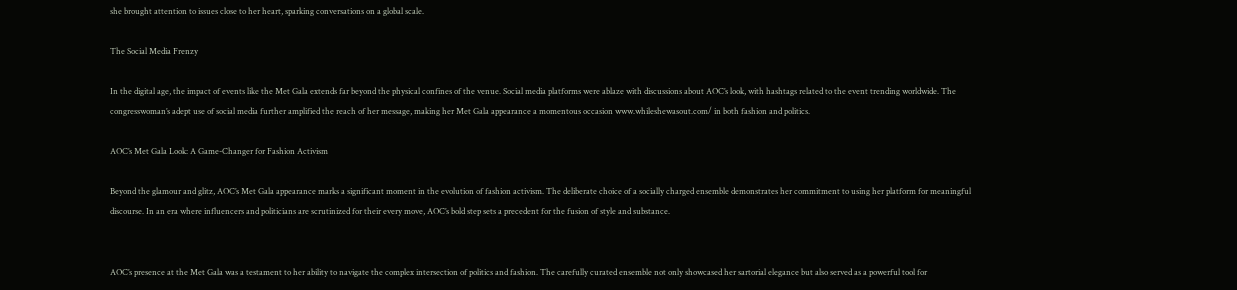she brought attention to issues close to her heart, sparking conversations on a global scale.

The Social Media Frenzy

In the digital age, the impact of events like the Met Gala extends far beyond the physical confines of the venue. Social media platforms were ablaze with discussions about AOC’s look, with hashtags related to the event trending worldwide. The congresswoman’s adept use of social media further amplified the reach of her message, making her Met Gala appearance a momentous occasion www.whileshewasout.com/ in both fashion and politics.

AOC’s Met Gala Look: A Game-Changer for Fashion Activism

Beyond the glamour and glitz, AOC’s Met Gala appearance marks a significant moment in the evolution of fashion activism. The deliberate choice of a socially charged ensemble demonstrates her commitment to using her platform for meaningful discourse. In an era where influencers and politicians are scrutinized for their every move, AOC’s bold step sets a precedent for the fusion of style and substance.


AOC’s presence at the Met Gala was a testament to her ability to navigate the complex intersection of politics and fashion. The carefully curated ensemble not only showcased her sartorial elegance but also served as a powerful tool for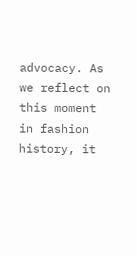advocacy. As we reflect on this moment in fashion history, it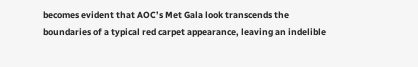becomes evident that AOC’s Met Gala look transcends the boundaries of a typical red carpet appearance, leaving an indelible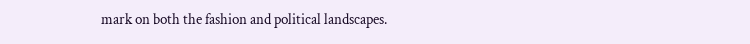mark on both the fashion and political landscapes.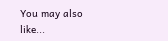You may also like...